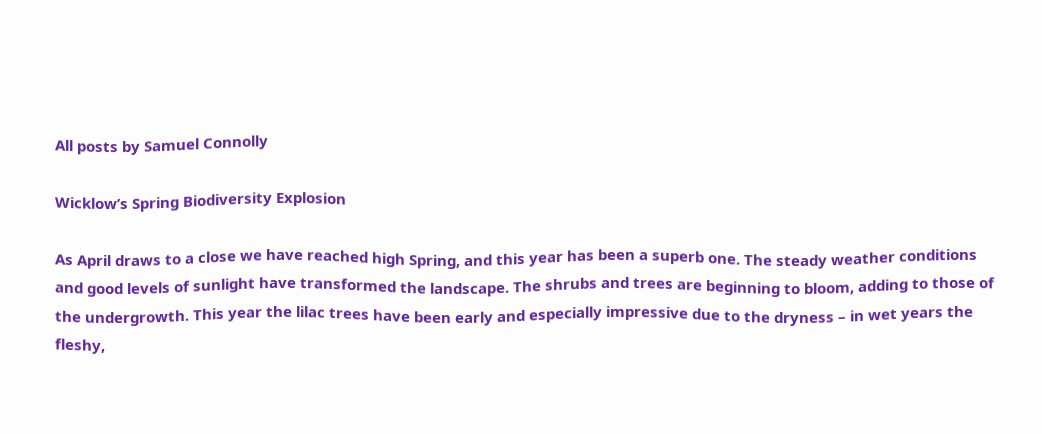All posts by Samuel Connolly

Wicklow’s Spring Biodiversity Explosion

As April draws to a close we have reached high Spring, and this year has been a superb one. The steady weather conditions and good levels of sunlight have transformed the landscape. The shrubs and trees are beginning to bloom, adding to those of the undergrowth. This year the lilac trees have been early and especially impressive due to the dryness – in wet years the fleshy,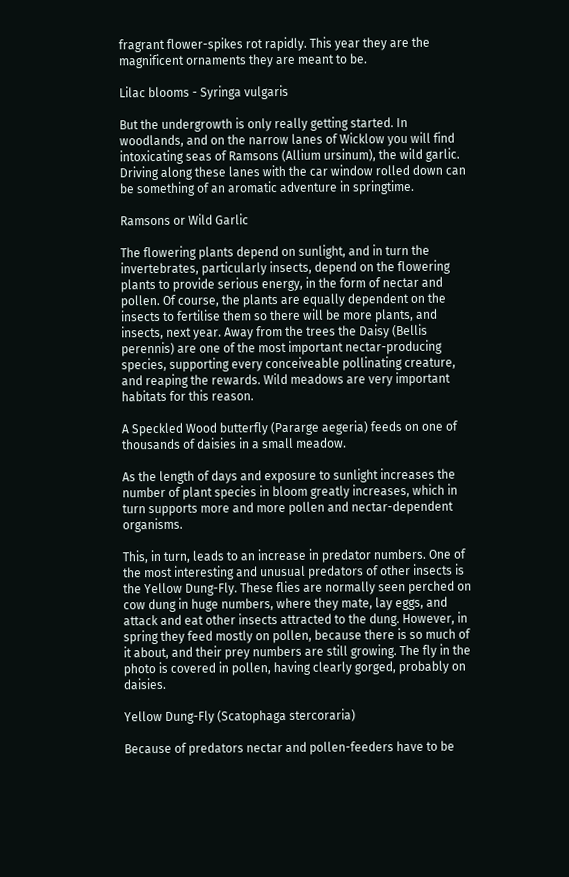fragrant flower-spikes rot rapidly. This year they are the magnificent ornaments they are meant to be.

Lilac blooms - Syringa vulgaris

But the undergrowth is only really getting started. In woodlands, and on the narrow lanes of Wicklow you will find intoxicating seas of Ramsons (Allium ursinum), the wild garlic. Driving along these lanes with the car window rolled down can be something of an aromatic adventure in springtime.

Ramsons or Wild Garlic

The flowering plants depend on sunlight, and in turn the invertebrates, particularly insects, depend on the flowering plants to provide serious energy, in the form of nectar and pollen. Of course, the plants are equally dependent on the insects to fertilise them so there will be more plants, and insects, next year. Away from the trees the Daisy (Bellis perennis) are one of the most important nectar-producing species, supporting every conceiveable pollinating creature, and reaping the rewards. Wild meadows are very important habitats for this reason.

A Speckled Wood butterfly (Pararge aegeria) feeds on one of thousands of daisies in a small meadow.

As the length of days and exposure to sunlight increases the number of plant species in bloom greatly increases, which in turn supports more and more pollen and nectar-dependent organisms.

This, in turn, leads to an increase in predator numbers. One of the most interesting and unusual predators of other insects is the Yellow Dung-Fly. These flies are normally seen perched on cow dung in huge numbers, where they mate, lay eggs, and attack and eat other insects attracted to the dung. However, in spring they feed mostly on pollen, because there is so much of it about, and their prey numbers are still growing. The fly in the photo is covered in pollen, having clearly gorged, probably on daisies.

Yellow Dung-Fly (Scatophaga stercoraria)

Because of predators nectar and pollen-feeders have to be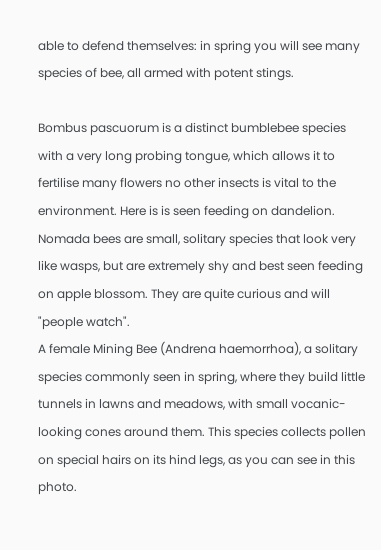able to defend themselves: in spring you will see many species of bee, all armed with potent stings.

Bombus pascuorum is a distinct bumblebee species with a very long probing tongue, which allows it to fertilise many flowers no other insects is vital to the environment. Here is is seen feeding on dandelion.
Nomada bees are small, solitary species that look very like wasps, but are extremely shy and best seen feeding on apple blossom. They are quite curious and will "people watch".
A female Mining Bee (Andrena haemorrhoa), a solitary species commonly seen in spring, where they build little tunnels in lawns and meadows, with small vocanic-looking cones around them. This species collects pollen on special hairs on its hind legs, as you can see in this photo.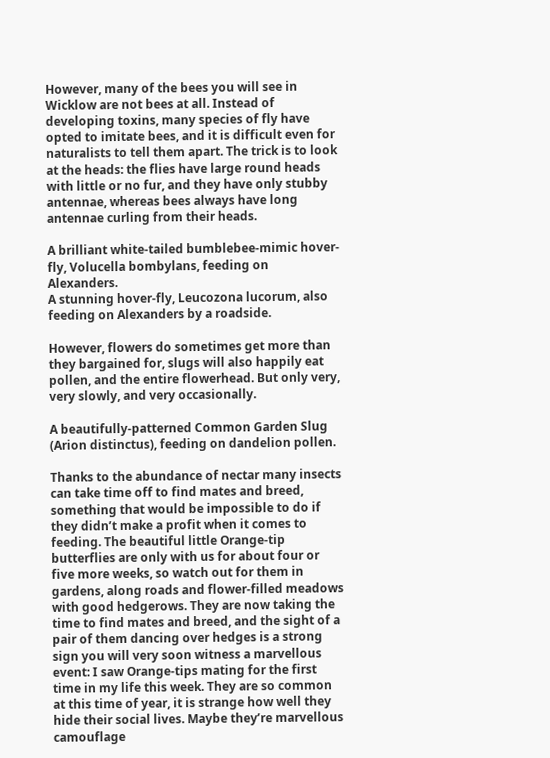However, many of the bees you will see in Wicklow are not bees at all. Instead of developing toxins, many species of fly have opted to imitate bees, and it is difficult even for naturalists to tell them apart. The trick is to look at the heads: the flies have large round heads with little or no fur, and they have only stubby antennae, whereas bees always have long antennae curling from their heads.

A brilliant white-tailed bumblebee-mimic hover-fly, Volucella bombylans, feeding on Alexanders.
A stunning hover-fly, Leucozona lucorum, also feeding on Alexanders by a roadside.

However, flowers do sometimes get more than they bargained for, slugs will also happily eat pollen, and the entire flowerhead. But only very, very slowly, and very occasionally.

A beautifully-patterned Common Garden Slug (Arion distinctus), feeding on dandelion pollen.

Thanks to the abundance of nectar many insects can take time off to find mates and breed, something that would be impossible to do if they didn’t make a profit when it comes to feeding. The beautiful little Orange-tip butterflies are only with us for about four or five more weeks, so watch out for them in gardens, along roads and flower-filled meadows with good hedgerows. They are now taking the time to find mates and breed, and the sight of a pair of them dancing over hedges is a strong sign you will very soon witness a marvellous event: I saw Orange-tips mating for the first time in my life this week. They are so common at this time of year, it is strange how well they hide their social lives. Maybe they’re marvellous camouflage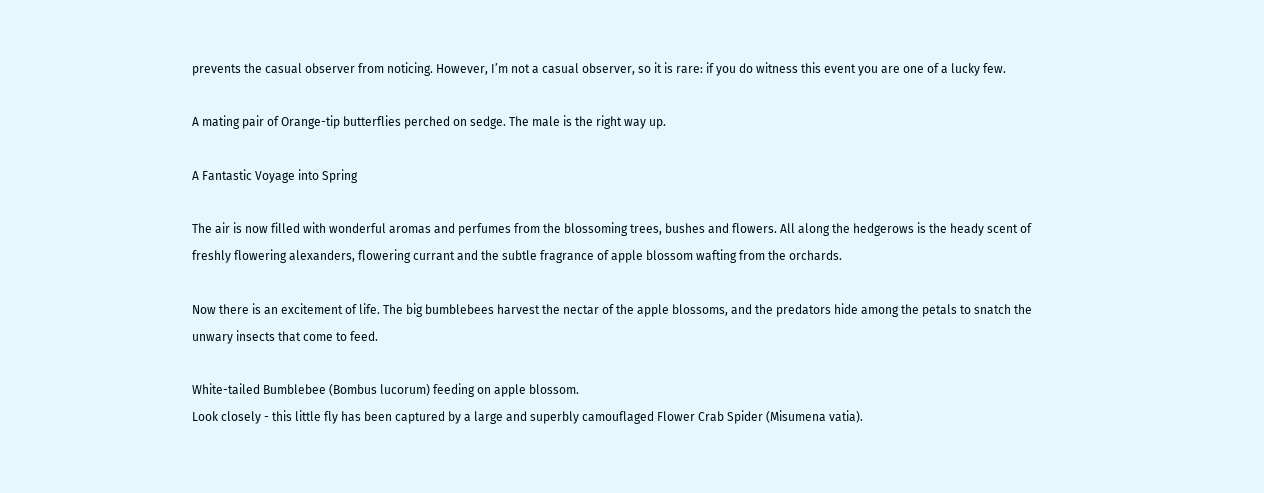prevents the casual observer from noticing. However, I’m not a casual observer, so it is rare: if you do witness this event you are one of a lucky few.

A mating pair of Orange-tip butterflies perched on sedge. The male is the right way up.

A Fantastic Voyage into Spring

The air is now filled with wonderful aromas and perfumes from the blossoming trees, bushes and flowers. All along the hedgerows is the heady scent of freshly flowering alexanders, flowering currant and the subtle fragrance of apple blossom wafting from the orchards.

Now there is an excitement of life. The big bumblebees harvest the nectar of the apple blossoms, and the predators hide among the petals to snatch the unwary insects that come to feed.

White-tailed Bumblebee (Bombus lucorum) feeding on apple blossom.
Look closely - this little fly has been captured by a large and superbly camouflaged Flower Crab Spider (Misumena vatia).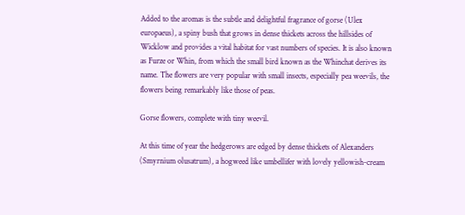Added to the aromas is the subtle and delightful fragrance of gorse (Ulex europaeus), a spiny bush that grows in dense thickets across the hillsides of Wicklow and provides a vital habitat for vast numbers of species. It is also known as Furze or Whin, from which the small bird known as the Whinchat derives its name. The flowers are very popular with small insects, especially pea weevils, the flowers being remarkably like those of peas.

Gorse flowers, complete with tiny weevil.

At this time of year the hedgerows are edged by dense thickets of Alexanders (Smyrnium olusatrum), a hogweed like umbellifer with lovely yellowish-cream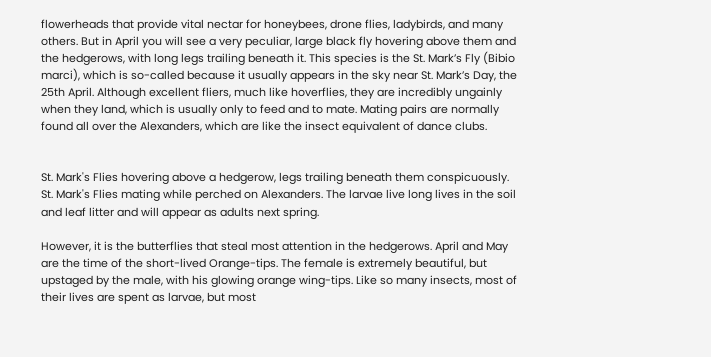flowerheads that provide vital nectar for honeybees, drone flies, ladybirds, and many others. But in April you will see a very peculiar, large black fly hovering above them and the hedgerows, with long legs trailing beneath it. This species is the St. Mark’s Fly (Bibio marci), which is so-called because it usually appears in the sky near St. Mark’s Day, the 25th April. Although excellent fliers, much like hoverflies, they are incredibly ungainly when they land, which is usually only to feed and to mate. Mating pairs are normally found all over the Alexanders, which are like the insect equivalent of dance clubs.


St. Mark's Flies hovering above a hedgerow, legs trailing beneath them conspicuously.
St. Mark's Flies mating while perched on Alexanders. The larvae live long lives in the soil and leaf litter and will appear as adults next spring.

However, it is the butterflies that steal most attention in the hedgerows. April and May are the time of the short-lived Orange-tips. The female is extremely beautiful, but upstaged by the male, with his glowing orange wing-tips. Like so many insects, most of their lives are spent as larvae, but most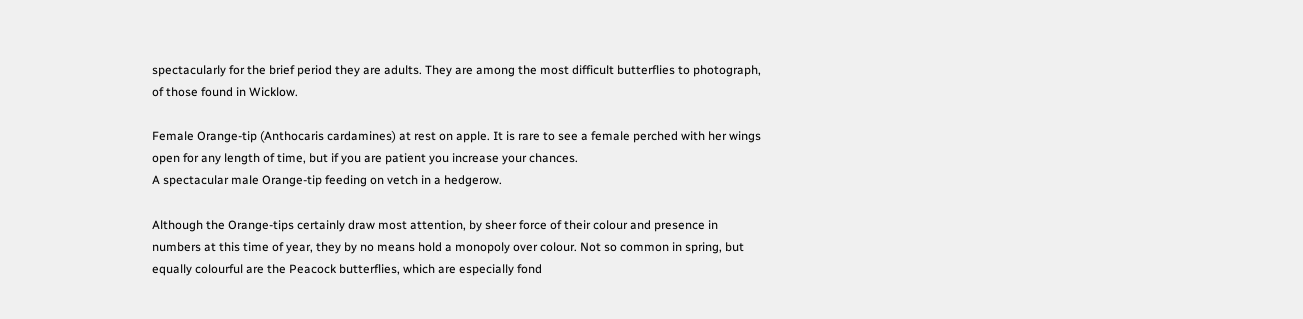spectacularly for the brief period they are adults. They are among the most difficult butterflies to photograph, of those found in Wicklow.

Female Orange-tip (Anthocaris cardamines) at rest on apple. It is rare to see a female perched with her wings open for any length of time, but if you are patient you increase your chances.
A spectacular male Orange-tip feeding on vetch in a hedgerow.

Although the Orange-tips certainly draw most attention, by sheer force of their colour and presence in numbers at this time of year, they by no means hold a monopoly over colour. Not so common in spring, but equally colourful are the Peacock butterflies, which are especially fond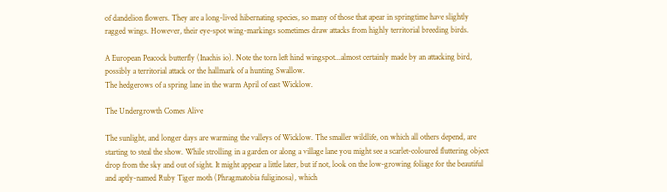of dandelion flowers. They are a long-lived hibernating species, so many of those that apear in springtime have slightly ragged wings. However, their eye-spot wing-markings sometimes draw attacks from highly territorial breeding birds.

A European Peacock butterfly (Inachis io). Note the torn left hind wingspot...almost certainly made by an attacking bird, possibly a territorial attack or the hallmark of a hunting Swallow.
The hedgerows of a spring lane in the warm April of east Wicklow.

The Undergrowth Comes Alive

The sunlight, and longer days are warming the valleys of Wicklow. The smaller wildlife, on which all others depend, are starting to steal the show. While strolling in a garden or along a village lane you might see a scarlet-coloured fluttering object drop from the sky and out of sight. It might appear a little later, but if not, look on the low-growing foliage for the beautiful and aptly-named Ruby Tiger moth (Phragmatobia fuliginosa), which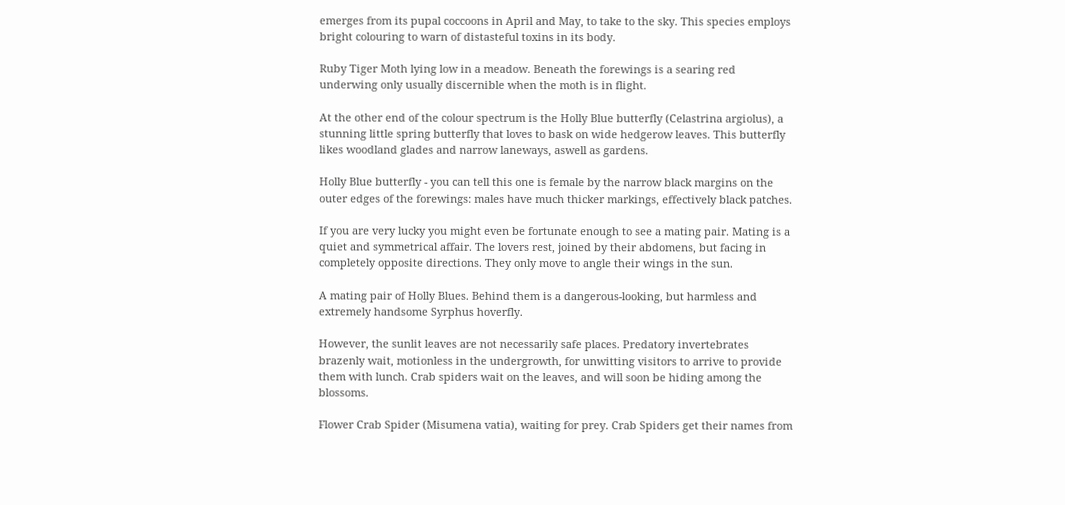emerges from its pupal coccoons in April and May, to take to the sky. This species employs bright colouring to warn of distasteful toxins in its body.

Ruby Tiger Moth lying low in a meadow. Beneath the forewings is a searing red underwing only usually discernible when the moth is in flight.

At the other end of the colour spectrum is the Holly Blue butterfly (Celastrina argiolus), a stunning little spring butterfly that loves to bask on wide hedgerow leaves. This butterfly likes woodland glades and narrow laneways, aswell as gardens.

Holly Blue butterfly - you can tell this one is female by the narrow black margins on the outer edges of the forewings: males have much thicker markings, effectively black patches.

If you are very lucky you might even be fortunate enough to see a mating pair. Mating is a quiet and symmetrical affair. The lovers rest, joined by their abdomens, but facing in completely opposite directions. They only move to angle their wings in the sun.

A mating pair of Holly Blues. Behind them is a dangerous-looking, but harmless and extremely handsome Syrphus hoverfly.

However, the sunlit leaves are not necessarily safe places. Predatory invertebrates brazenly wait, motionless in the undergrowth, for unwitting visitors to arrive to provide them with lunch. Crab spiders wait on the leaves, and will soon be hiding among the blossoms.

Flower Crab Spider (Misumena vatia), waiting for prey. Crab Spiders get their names from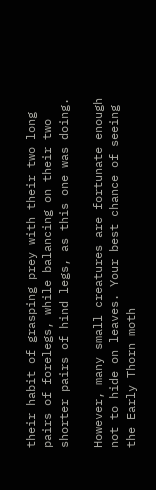their habit of grasping prey with their two long pairs of forelegs, while balancing on their two shorter pairs of hind legs, as this one was doing.

However, many small creatures are fortunate enough not to hide on leaves. Your best chance of seeing the Early Thorn moth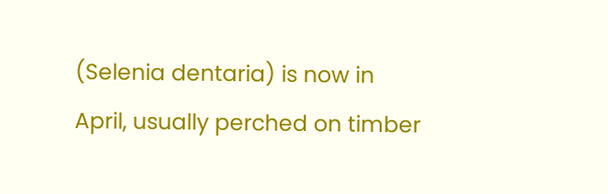(Selenia dentaria) is now in April, usually perched on timber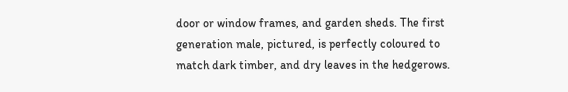door or window frames, and garden sheds. The first generation male, pictured, is perfectly coloured to match dark timber, and dry leaves in the hedgerows.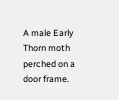A male Early Thorn moth perched on a door frame.